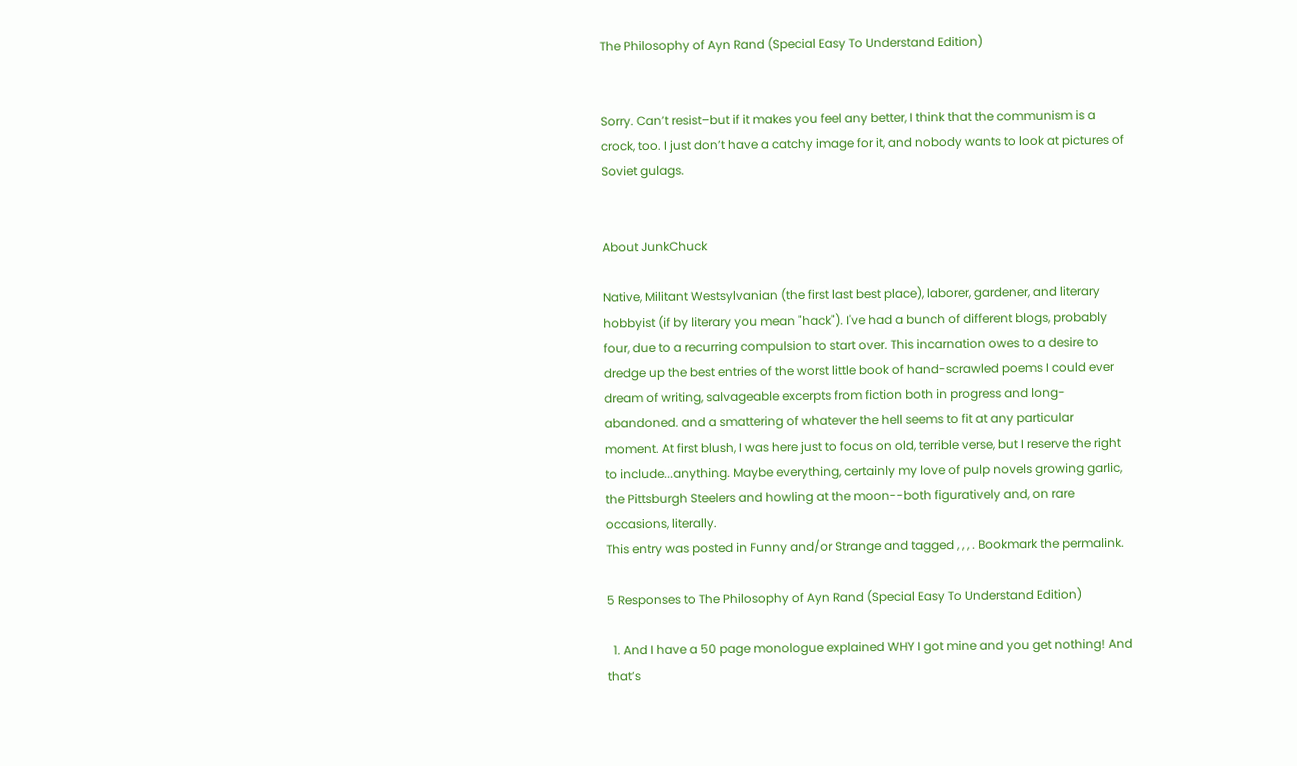The Philosophy of Ayn Rand (Special Easy To Understand Edition)


Sorry. Can’t resist–but if it makes you feel any better, I think that the communism is a crock, too. I just don’t have a catchy image for it, and nobody wants to look at pictures of Soviet gulags.


About JunkChuck

Native, Militant Westsylvanian (the first last best place), laborer, gardener, and literary hobbyist (if by literary you mean "hack"). I've had a bunch of different blogs, probably four, due to a recurring compulsion to start over. This incarnation owes to a desire to dredge up the best entries of the worst little book of hand-scrawled poems I could ever dream of writing, salvageable excerpts from fiction both in progress and long-abandoned. and a smattering of whatever the hell seems to fit at any particular moment. At first blush, I was here just to focus on old, terrible verse, but I reserve the right to include...anything. Maybe everything, certainly my love of pulp novels growing garlic, the Pittsburgh Steelers and howling at the moon--both figuratively and, on rare occasions, literally.
This entry was posted in Funny and/or Strange and tagged , , , . Bookmark the permalink.

5 Responses to The Philosophy of Ayn Rand (Special Easy To Understand Edition)

  1. And I have a 50 page monologue explained WHY I got mine and you get nothing! And that’s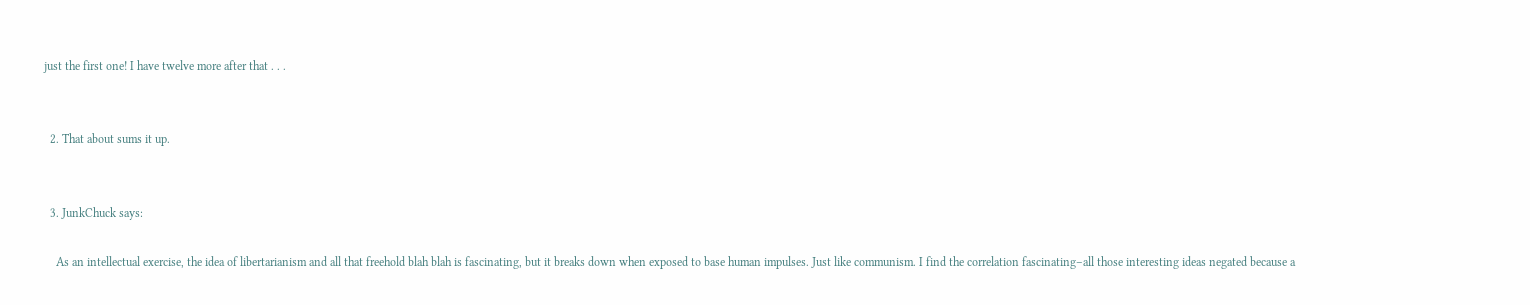just the first one! I have twelve more after that . . .


  2. That about sums it up.


  3. JunkChuck says:

    As an intellectual exercise, the idea of libertarianism and all that freehold blah blah is fascinating, but it breaks down when exposed to base human impulses. Just like communism. I find the correlation fascinating–all those interesting ideas negated because a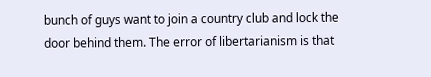bunch of guys want to join a country club and lock the door behind them. The error of libertarianism is that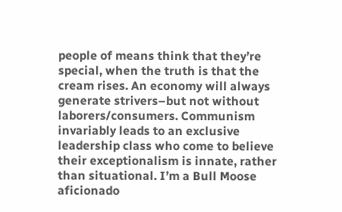people of means think that they’re special, when the truth is that the cream rises. An economy will always generate strivers–but not without laborers/consumers. Communism invariably leads to an exclusive leadership class who come to believe their exceptionalism is innate, rather than situational. I’m a Bull Moose aficionado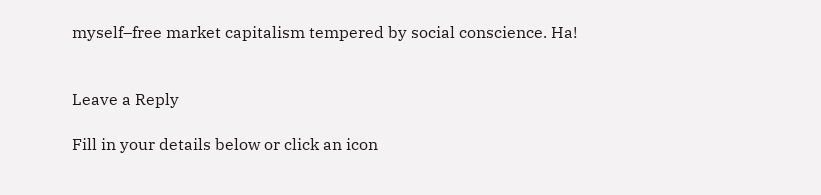myself–free market capitalism tempered by social conscience. Ha!


Leave a Reply

Fill in your details below or click an icon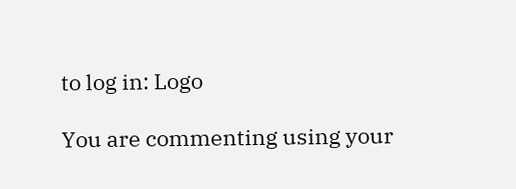to log in: Logo

You are commenting using your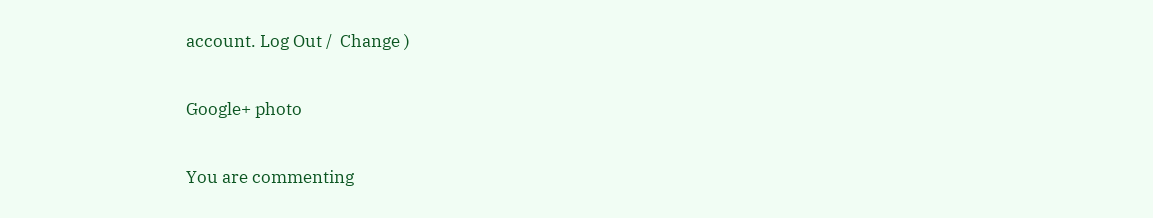account. Log Out /  Change )

Google+ photo

You are commenting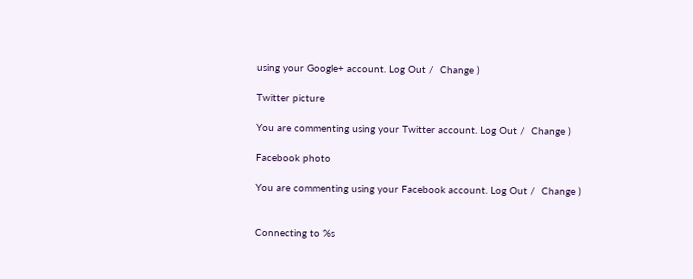using your Google+ account. Log Out /  Change )

Twitter picture

You are commenting using your Twitter account. Log Out /  Change )

Facebook photo

You are commenting using your Facebook account. Log Out /  Change )


Connecting to %s